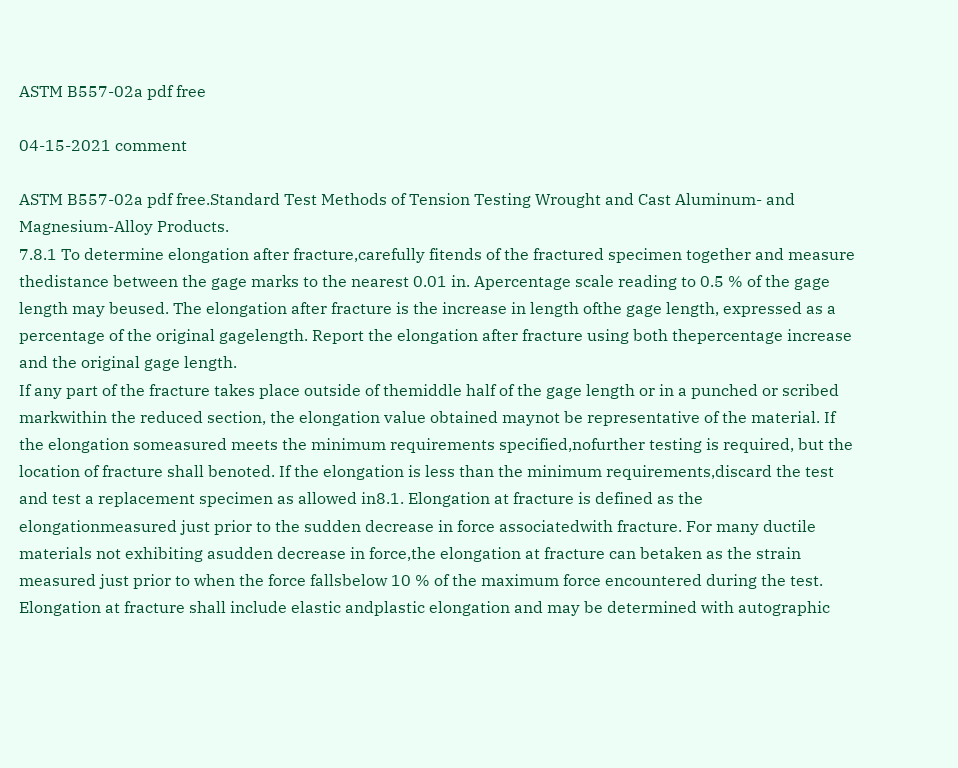ASTM B557-02a pdf free

04-15-2021 comment

ASTM B557-02a pdf free.Standard Test Methods of Tension Testing Wrought and Cast Aluminum- and Magnesium-Alloy Products.
7.8.1 To determine elongation after fracture,carefully fitends of the fractured specimen together and measure thedistance between the gage marks to the nearest 0.01 in. Apercentage scale reading to 0.5 % of the gage length may beused. The elongation after fracture is the increase in length ofthe gage length, expressed as a percentage of the original gagelength. Report the elongation after fracture using both thepercentage increase and the original gage length.
If any part of the fracture takes place outside of themiddle half of the gage length or in a punched or scribed markwithin the reduced section, the elongation value obtained maynot be representative of the material. If the elongation someasured meets the minimum requirements specified,nofurther testing is required, but the location of fracture shall benoted. If the elongation is less than the minimum requirements,discard the test and test a replacement specimen as allowed in8.1. Elongation at fracture is defined as the elongationmeasured just prior to the sudden decrease in force associatedwith fracture. For many ductile materials not exhibiting asudden decrease in force,the elongation at fracture can betaken as the strain measured just prior to when the force fallsbelow 10 % of the maximum force encountered during the test. Elongation at fracture shall include elastic andplastic elongation and may be determined with autographic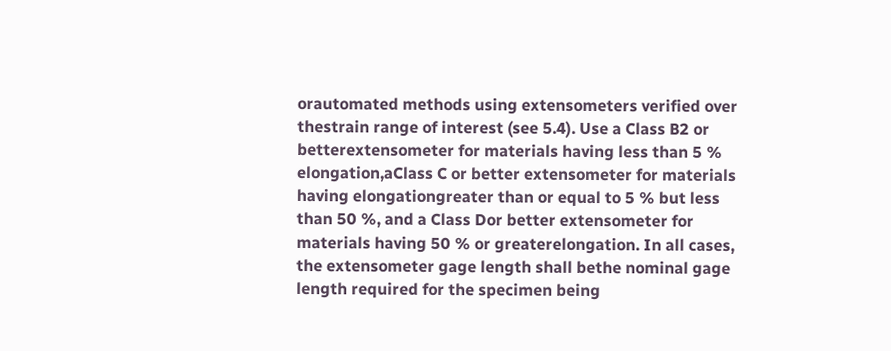orautomated methods using extensometers verified over thestrain range of interest (see 5.4). Use a Class B2 or betterextensometer for materials having less than 5 % elongation,aClass C or better extensometer for materials having elongationgreater than or equal to 5 % but less than 50 %, and a Class Dor better extensometer for materials having 50 % or greaterelongation. In all cases, the extensometer gage length shall bethe nominal gage length required for the specimen being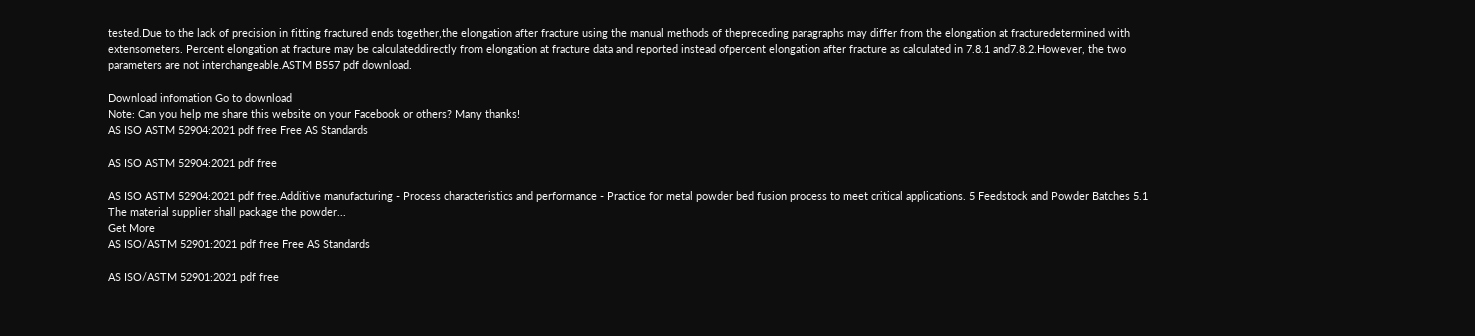tested.Due to the lack of precision in fitting fractured ends together,the elongation after fracture using the manual methods of thepreceding paragraphs may differ from the elongation at fracturedetermined with extensometers. Percent elongation at fracture may be calculateddirectly from elongation at fracture data and reported instead ofpercent elongation after fracture as calculated in 7.8.1 and7.8.2.However, the two parameters are not interchangeable.ASTM B557 pdf download.

Download infomation Go to download
Note: Can you help me share this website on your Facebook or others? Many thanks!
AS ISO ASTM 52904:2021 pdf free Free AS Standards

AS ISO ASTM 52904:2021 pdf free

AS ISO ASTM 52904:2021 pdf free.Additive manufacturing - Process characteristics and performance - Practice for metal powder bed fusion process to meet critical applications. 5 Feedstock and Powder Batches 5.1 The material supplier shall package the powder...
Get More
AS ISO/ASTM 52901:2021 pdf free Free AS Standards

AS ISO/ASTM 52901:2021 pdf free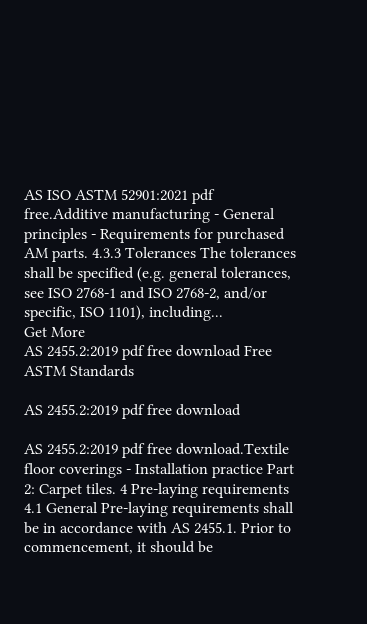AS ISO ASTM 52901:2021 pdf free.Additive manufacturing - General principles - Requirements for purchased AM parts. 4.3.3 Tolerances The tolerances shall be specified (e.g. general tolerances, see ISO 2768-1 and ISO 2768-2, and/or specific, ISO 1101), including...
Get More
AS 2455.2:2019 pdf free download Free ASTM Standards

AS 2455.2:2019 pdf free download

AS 2455.2:2019 pdf free download.Textile floor coverings - Installation practice Part 2: Carpet tiles. 4 Pre-laying requirements 4.1 General Pre-laying requirements shall be in accordance with AS 2455.1. Prior to commencement, it should be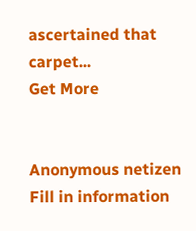ascertained that carpet...
Get More


Anonymous netizen Fill in information